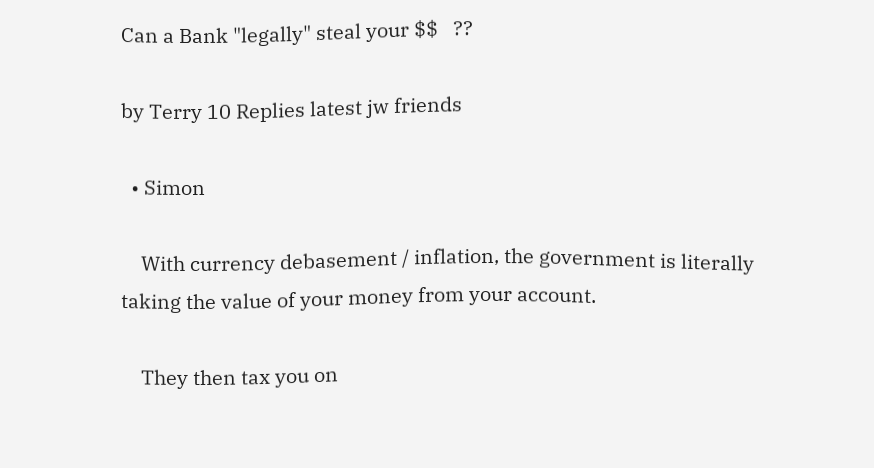Can a Bank "legally" steal your $$   ??

by Terry 10 Replies latest jw friends

  • Simon

    With currency debasement / inflation, the government is literally taking the value of your money from your account.

    They then tax you on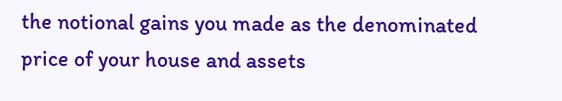the notional gains you made as the denominated price of your house and assets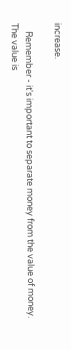increase.

    Remember - it's important to separate money from the value of money. The value is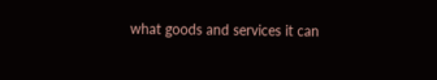what goods and services it can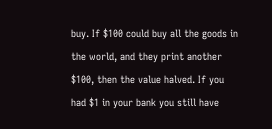buy. If $100 could buy all the goods in the world, and they print another $100, then the value halved. If you had $1 in your bank you still have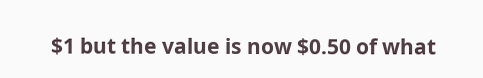$1 but the value is now $0.50 of what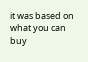it was based on what you can buy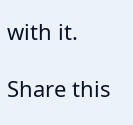with it.

Share this